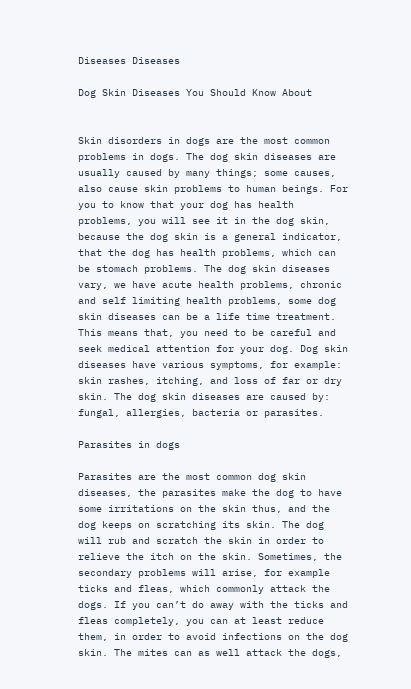Diseases Diseases

Dog Skin Diseases You Should Know About


Skin disorders in dogs are the most common problems in dogs. The dog skin diseases are usually caused by many things; some causes, also cause skin problems to human beings. For you to know that your dog has health problems, you will see it in the dog skin, because the dog skin is a general indicator, that the dog has health problems, which can be stomach problems. The dog skin diseases vary, we have acute health problems, chronic and self limiting health problems, some dog skin diseases can be a life time treatment. This means that, you need to be careful and seek medical attention for your dog. Dog skin diseases have various symptoms, for example: skin rashes, itching, and loss of far or dry skin. The dog skin diseases are caused by: fungal, allergies, bacteria or parasites.

Parasites in dogs

Parasites are the most common dog skin diseases, the parasites make the dog to have some irritations on the skin thus, and the dog keeps on scratching its skin. The dog will rub and scratch the skin in order to relieve the itch on the skin. Sometimes, the secondary problems will arise, for example ticks and fleas, which commonly attack the dogs. If you can’t do away with the ticks and fleas completely, you can at least reduce them, in order to avoid infections on the dog skin. The mites can as well attack the dogs,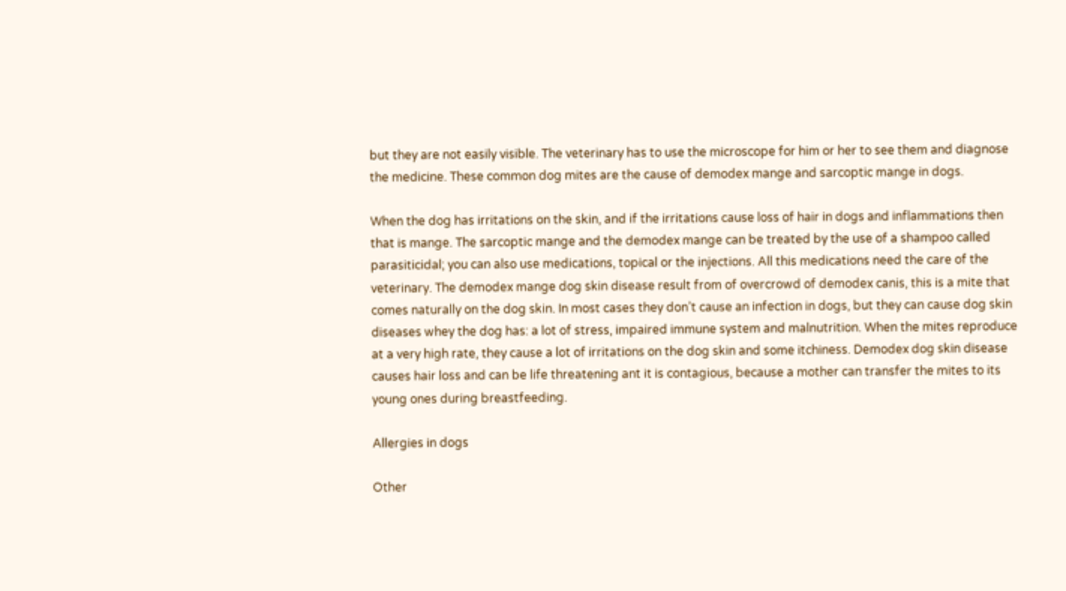but they are not easily visible. The veterinary has to use the microscope for him or her to see them and diagnose the medicine. These common dog mites are the cause of demodex mange and sarcoptic mange in dogs.

When the dog has irritations on the skin, and if the irritations cause loss of hair in dogs and inflammations then that is mange. The sarcoptic mange and the demodex mange can be treated by the use of a shampoo called parasiticidal; you can also use medications, topical or the injections. All this medications need the care of the veterinary. The demodex mange dog skin disease result from of overcrowd of demodex canis, this is a mite that comes naturally on the dog skin. In most cases they don’t cause an infection in dogs, but they can cause dog skin diseases whey the dog has: a lot of stress, impaired immune system and malnutrition. When the mites reproduce at a very high rate, they cause a lot of irritations on the dog skin and some itchiness. Demodex dog skin disease causes hair loss and can be life threatening ant it is contagious, because a mother can transfer the mites to its young ones during breastfeeding.

Allergies in dogs

Other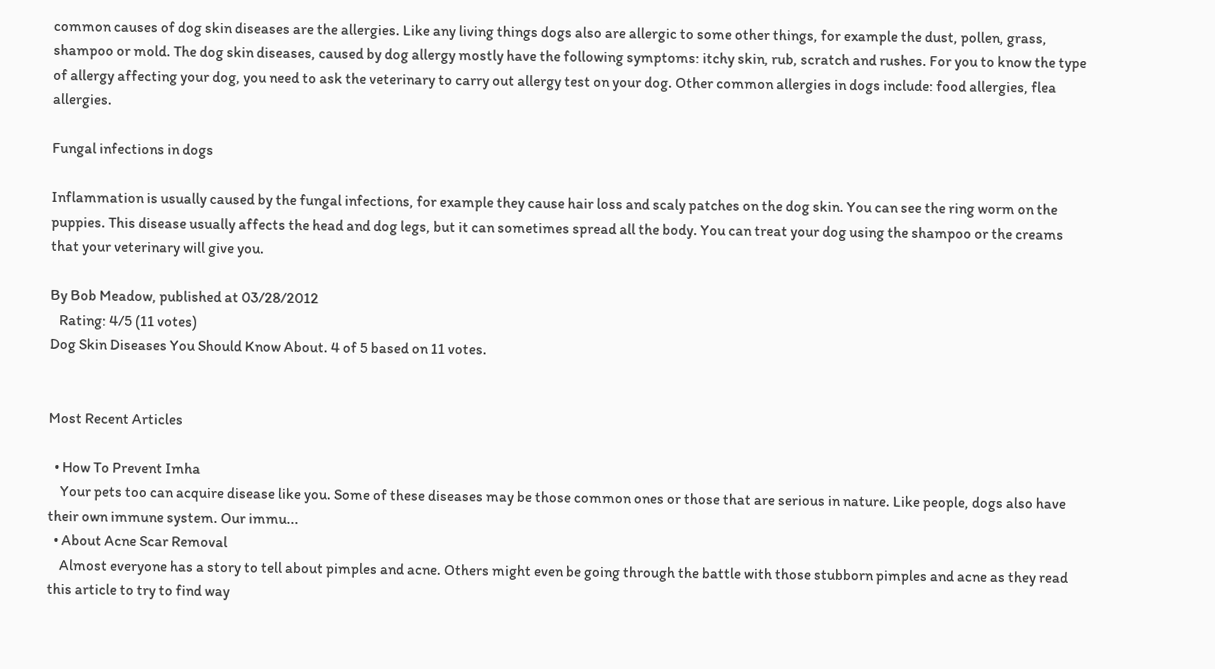common causes of dog skin diseases are the allergies. Like any living things dogs also are allergic to some other things, for example the dust, pollen, grass, shampoo or mold. The dog skin diseases, caused by dog allergy mostly have the following symptoms: itchy skin, rub, scratch and rushes. For you to know the type of allergy affecting your dog, you need to ask the veterinary to carry out allergy test on your dog. Other common allergies in dogs include: food allergies, flea allergies.

Fungal infections in dogs

Inflammation is usually caused by the fungal infections, for example they cause hair loss and scaly patches on the dog skin. You can see the ring worm on the puppies. This disease usually affects the head and dog legs, but it can sometimes spread all the body. You can treat your dog using the shampoo or the creams that your veterinary will give you.

By Bob Meadow, published at 03/28/2012
   Rating: 4/5 (11 votes)
Dog Skin Diseases You Should Know About. 4 of 5 based on 11 votes.


Most Recent Articles

  • How To Prevent Imha
    Your pets too can acquire disease like you. Some of these diseases may be those common ones or those that are serious in nature. Like people, dogs also have their own immune system. Our immu...
  • About Acne Scar Removal
    Almost everyone has a story to tell about pimples and acne. Others might even be going through the battle with those stubborn pimples and acne as they read this article to try to find way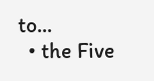to...
  • the Five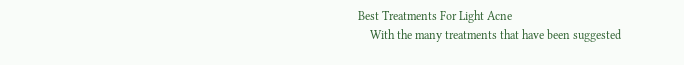Best Treatments For Light Acne
    With the many treatments that have been suggested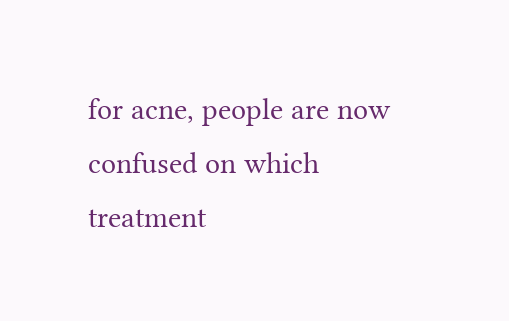for acne, people are now confused on which treatment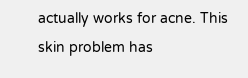actually works for acne. This skin problem has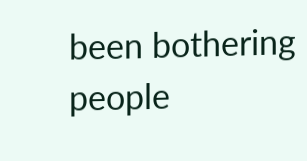been bothering people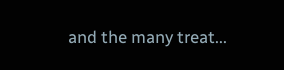and the many treat...